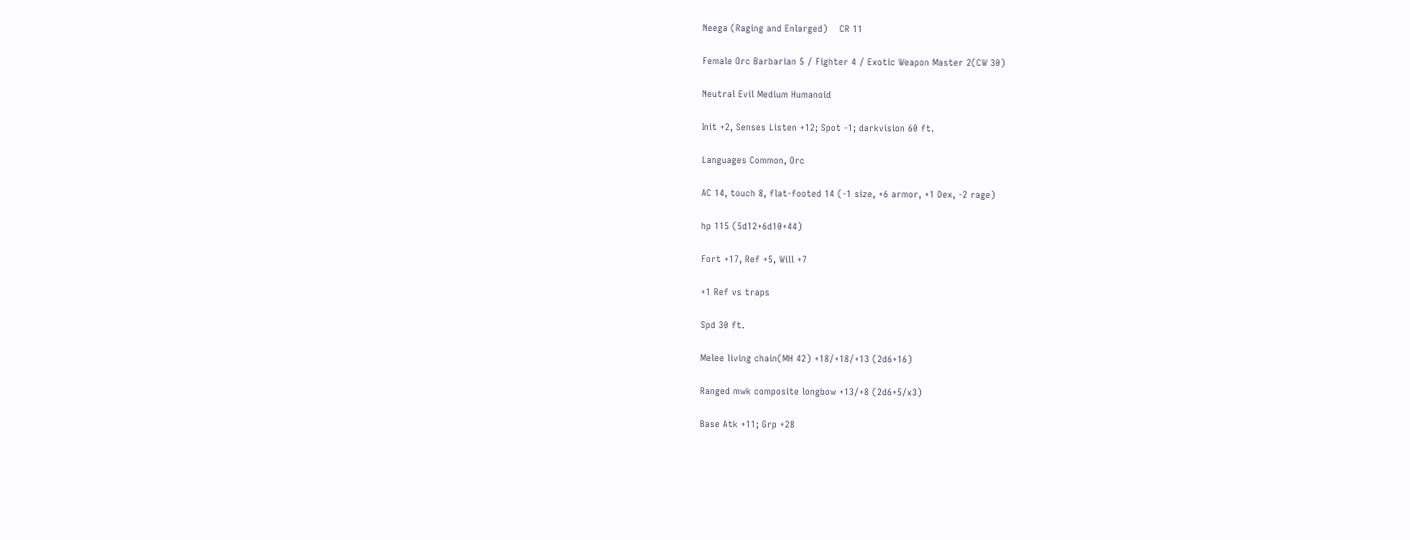Neega (Raging and Enlarged)    CR 11

Female Orc Barbarian 5 / Fighter 4 / Exotic Weapon Master 2(CW 30)

Neutral Evil Medium Humanoid

Init +2, Senses Listen +12; Spot -1; darkvision 60 ft.

Languages Common, Orc

AC 14, touch 8, flat-footed 14 (-1 size, +6 armor, +1 Dex, -2 rage)

hp 115 (5d12+6d10+44)

Fort +17, Ref +5, Will +7

+1 Ref vs traps

Spd 30 ft.

Melee living chain(MH 42) +18/+18/+13 (2d6+16)

Ranged mwk composite longbow +13/+8 (2d6+5/x3)

Base Atk +11; Grp +28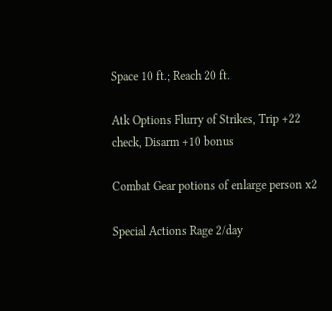Space 10 ft.; Reach 20 ft.

Atk Options Flurry of Strikes, Trip +22 check, Disarm +10 bonus

Combat Gear potions of enlarge person x2

Special Actions Rage 2/day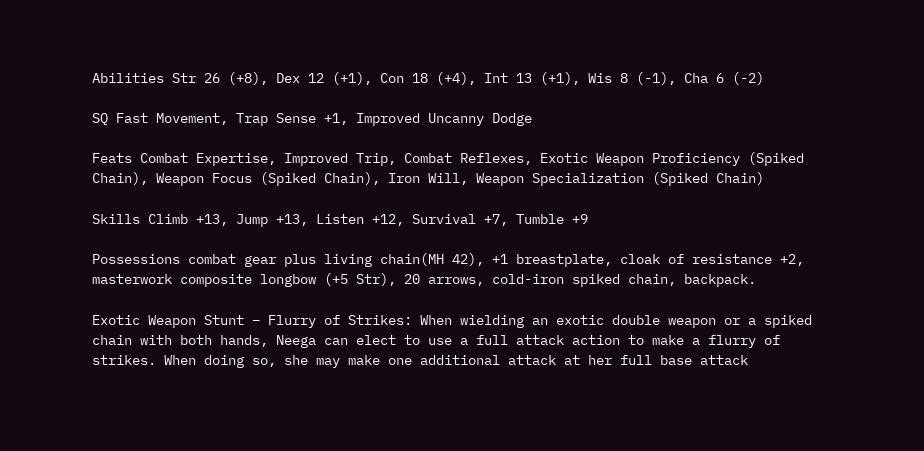Abilities Str 26 (+8), Dex 12 (+1), Con 18 (+4), Int 13 (+1), Wis 8 (-1), Cha 6 (-2)

SQ Fast Movement, Trap Sense +1, Improved Uncanny Dodge

Feats Combat Expertise, Improved Trip, Combat Reflexes, Exotic Weapon Proficiency (Spiked Chain), Weapon Focus (Spiked Chain), Iron Will, Weapon Specialization (Spiked Chain)

Skills Climb +13, Jump +13, Listen +12, Survival +7, Tumble +9

Possessions combat gear plus living chain(MH 42), +1 breastplate, cloak of resistance +2, masterwork composite longbow (+5 Str), 20 arrows, cold-iron spiked chain, backpack.

Exotic Weapon Stunt – Flurry of Strikes: When wielding an exotic double weapon or a spiked chain with both hands, Neega can elect to use a full attack action to make a flurry of strikes. When doing so, she may make one additional attack at her full base attack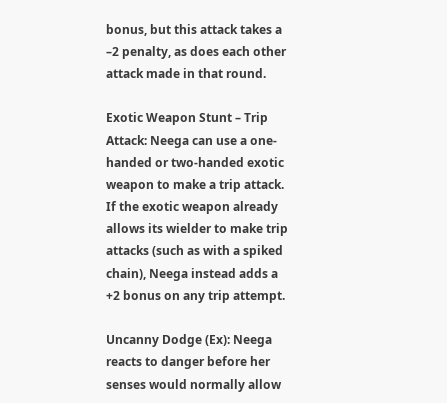bonus, but this attack takes a –2 penalty, as does each other attack made in that round.

Exotic Weapon Stunt – Trip Attack: Neega can use a one-handed or two-handed exotic weapon to make a trip attack. If the exotic weapon already allows its wielder to make trip attacks (such as with a spiked chain), Neega instead adds a +2 bonus on any trip attempt.

Uncanny Dodge (Ex): Neega reacts to danger before her senses would normally allow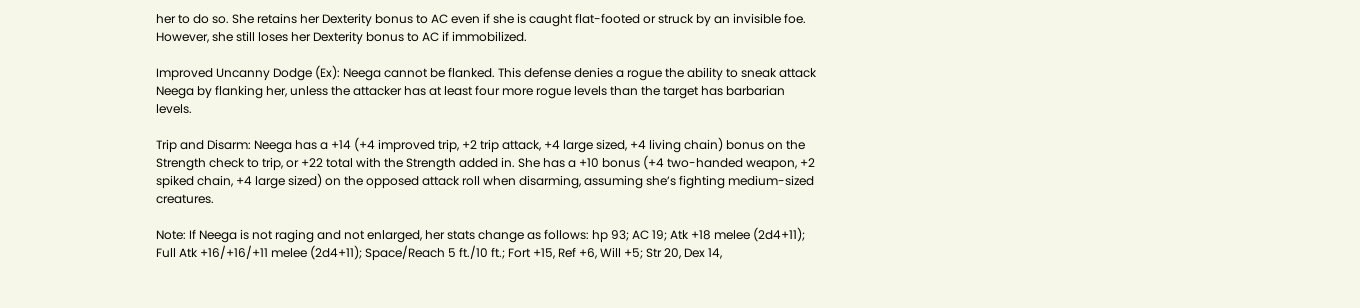her to do so. She retains her Dexterity bonus to AC even if she is caught flat-footed or struck by an invisible foe. However, she still loses her Dexterity bonus to AC if immobilized.

Improved Uncanny Dodge (Ex): Neega cannot be flanked. This defense denies a rogue the ability to sneak attack Neega by flanking her, unless the attacker has at least four more rogue levels than the target has barbarian levels.

Trip and Disarm: Neega has a +14 (+4 improved trip, +2 trip attack, +4 large sized, +4 living chain) bonus on the Strength check to trip, or +22 total with the Strength added in. She has a +10 bonus (+4 two-handed weapon, +2 spiked chain, +4 large sized) on the opposed attack roll when disarming, assuming she’s fighting medium-sized creatures.

Note: If Neega is not raging and not enlarged, her stats change as follows: hp 93; AC 19; Atk +18 melee (2d4+11); Full Atk +16/+16/+11 melee (2d4+11); Space/Reach 5 ft./10 ft.; Fort +15, Ref +6, Will +5; Str 20, Dex 14,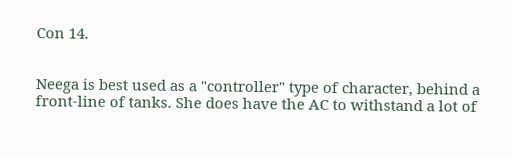Con 14.


Neega is best used as a "controller" type of character, behind a front-line of tanks. She does have the AC to withstand a lot of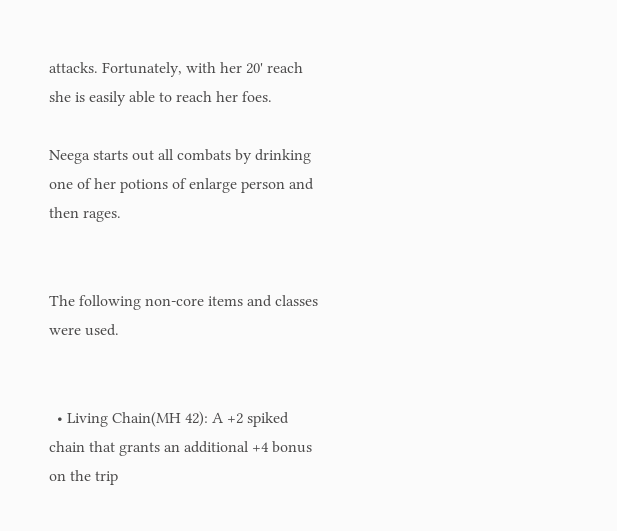attacks. Fortunately, with her 20' reach she is easily able to reach her foes.

Neega starts out all combats by drinking one of her potions of enlarge person and then rages.


The following non-core items and classes were used.


  • Living Chain(MH 42): A +2 spiked chain that grants an additional +4 bonus on the trip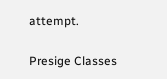attempt.

Presige Classes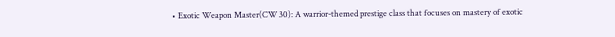• Exotic Weapon Master(CW 30): A warrior-themed prestige class that focuses on mastery of exotic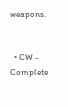weapons.


  • CW - Complete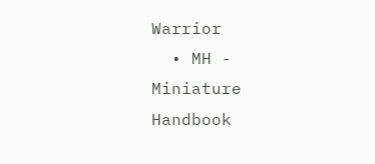Warrior
  • MH - Miniature Handbook